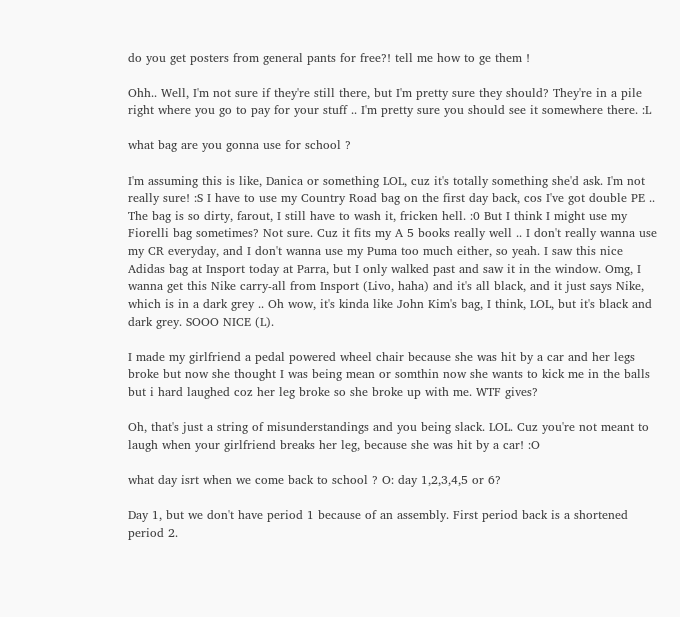do you get posters from general pants for free?! tell me how to ge them !

Ohh.. Well, I'm not sure if they're still there, but I'm pretty sure they should? They're in a pile right where you go to pay for your stuff .. I'm pretty sure you should see it somewhere there. :L

what bag are you gonna use for school ?

I'm assuming this is like, Danica or something LOL, cuz it's totally something she'd ask. I'm not really sure! :S I have to use my Country Road bag on the first day back, cos I've got double PE .. The bag is so dirty, farout, I still have to wash it, fricken hell. :0 But I think I might use my Fiorelli bag sometimes? Not sure. Cuz it fits my A 5 books really well .. I don't really wanna use my CR everyday, and I don't wanna use my Puma too much either, so yeah. I saw this nice Adidas bag at Insport today at Parra, but I only walked past and saw it in the window. Omg, I wanna get this Nike carry-all from Insport (Livo, haha) and it's all black, and it just says Nike, which is in a dark grey .. Oh wow, it's kinda like John Kim's bag, I think, LOL, but it's black and dark grey. SOOO NICE (L).

I made my girlfriend a pedal powered wheel chair because she was hit by a car and her legs broke but now she thought I was being mean or somthin now she wants to kick me in the balls but i hard laughed coz her leg broke so she broke up with me. WTF gives?

Oh, that's just a string of misunderstandings and you being slack. LOL. Cuz you're not meant to laugh when your girlfriend breaks her leg, because she was hit by a car! :O

what day isrt when we come back to school ? O: day 1,2,3,4,5 or 6?

Day 1, but we don't have period 1 because of an assembly. First period back is a shortened period 2.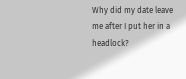Why did my date leave me after I put her in a headlock?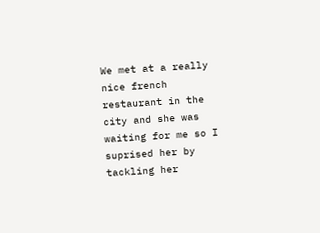We met at a really nice french restaurant in the city and she was waiting for me so I suprised her by tackling her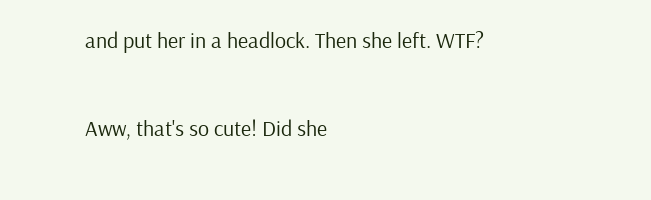and put her in a headlock. Then she left. WTF?

Aww, that's so cute! Did she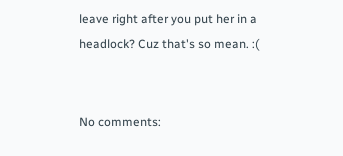leave right after you put her in a headlock? Cuz that's so mean. :(


No comments: